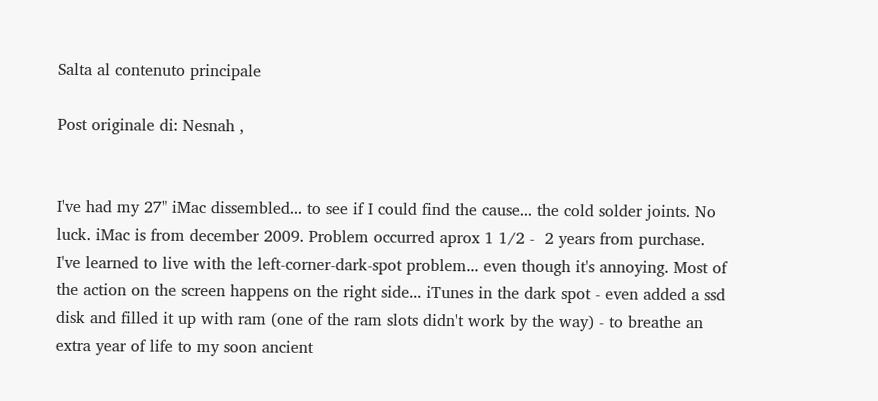Salta al contenuto principale

Post originale di: Nesnah ,


I've had my 27" iMac dissembled... to see if I could find the cause... the cold solder joints. No luck. iMac is from december 2009. Problem occurred aprox 1 1/2 -  2 years from purchase. I've learned to live with the left-corner-dark-spot problem... even though it's annoying. Most of the action on the screen happens on the right side... iTunes in the dark spot - even added a ssd disk and filled it up with ram (one of the ram slots didn't work by the way) - to breathe an extra year of life to my soon ancient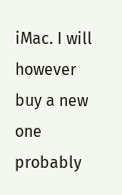iMac. I will however buy a new one probably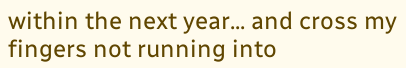within the next year... and cross my fingers not running into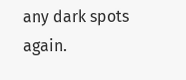any dark spots again.